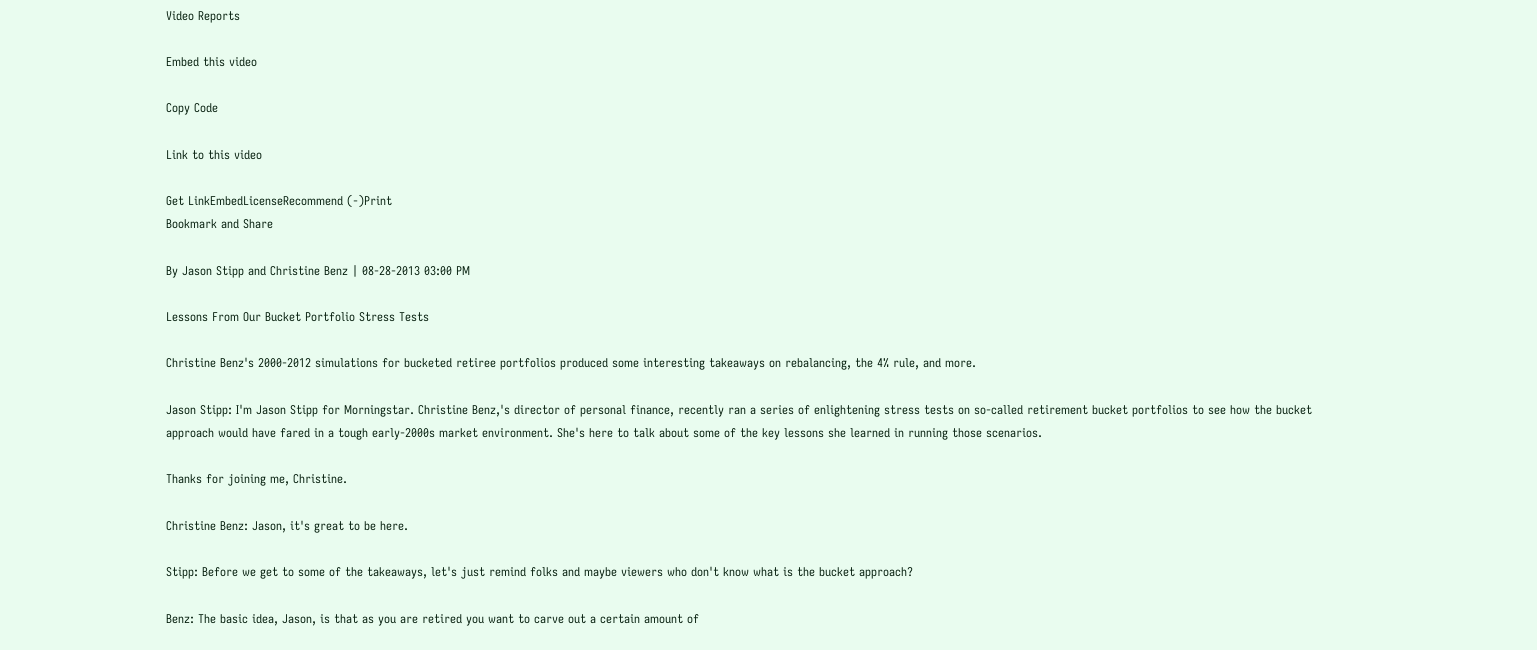Video Reports

Embed this video

Copy Code

Link to this video

Get LinkEmbedLicenseRecommend (-)Print
Bookmark and Share

By Jason Stipp and Christine Benz | 08-28-2013 03:00 PM

Lessons From Our Bucket Portfolio Stress Tests

Christine Benz's 2000-2012 simulations for bucketed retiree portfolios produced some interesting takeaways on rebalancing, the 4% rule, and more.

Jason Stipp: I'm Jason Stipp for Morningstar. Christine Benz,'s director of personal finance, recently ran a series of enlightening stress tests on so-called retirement bucket portfolios to see how the bucket approach would have fared in a tough early-2000s market environment. She's here to talk about some of the key lessons she learned in running those scenarios.

Thanks for joining me, Christine.

Christine Benz: Jason, it's great to be here.

Stipp: Before we get to some of the takeaways, let's just remind folks and maybe viewers who don't know what is the bucket approach?

Benz: The basic idea, Jason, is that as you are retired you want to carve out a certain amount of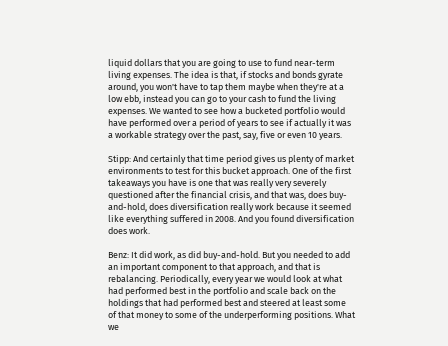liquid dollars that you are going to use to fund near-term living expenses. The idea is that, if stocks and bonds gyrate around, you won't have to tap them maybe when they're at a low ebb, instead you can go to your cash to fund the living expenses. We wanted to see how a bucketed portfolio would have performed over a period of years to see if actually it was a workable strategy over the past, say, five or even 10 years.

Stipp: And certainly that time period gives us plenty of market environments to test for this bucket approach. One of the first takeaways you have is one that was really very severely questioned after the financial crisis, and that was, does buy-and-hold, does diversification really work because it seemed like everything suffered in 2008. And you found diversification does work.

Benz: It did work, as did buy-and-hold. But you needed to add an important component to that approach, and that is rebalancing. Periodically, every year we would look at what had performed best in the portfolio and scale back on the holdings that had performed best and steered at least some of that money to some of the underperforming positions. What we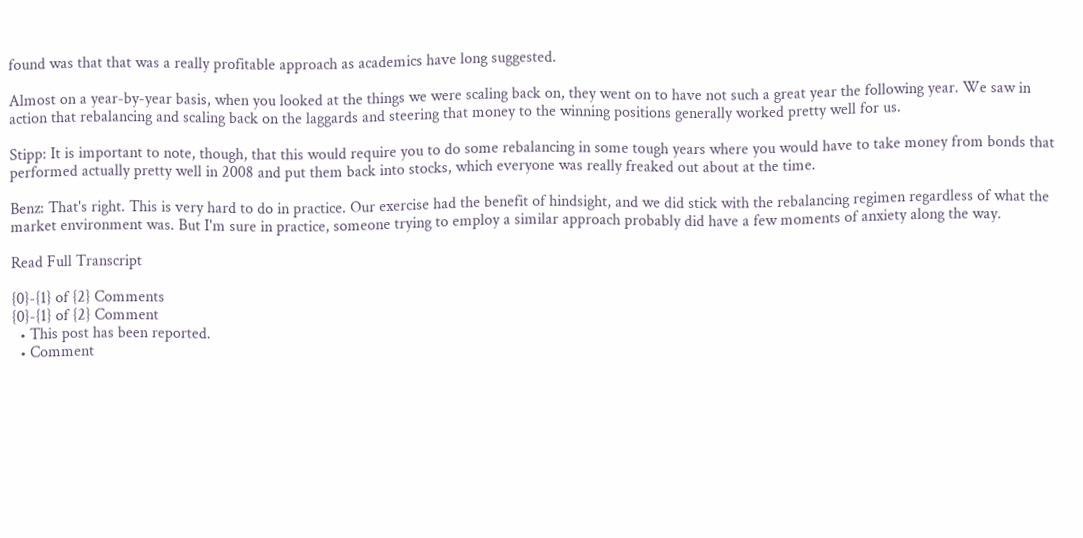found was that that was a really profitable approach as academics have long suggested.

Almost on a year-by-year basis, when you looked at the things we were scaling back on, they went on to have not such a great year the following year. We saw in action that rebalancing and scaling back on the laggards and steering that money to the winning positions generally worked pretty well for us.

Stipp: It is important to note, though, that this would require you to do some rebalancing in some tough years where you would have to take money from bonds that performed actually pretty well in 2008 and put them back into stocks, which everyone was really freaked out about at the time.

Benz: That's right. This is very hard to do in practice. Our exercise had the benefit of hindsight, and we did stick with the rebalancing regimen regardless of what the market environment was. But I'm sure in practice, someone trying to employ a similar approach probably did have a few moments of anxiety along the way.

Read Full Transcript

{0}-{1} of {2} Comments
{0}-{1} of {2} Comment
  • This post has been reported.
  • Comment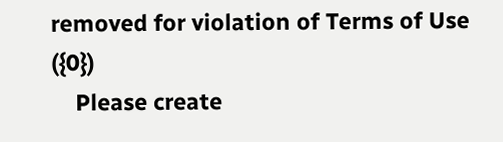removed for violation of Terms of Use ({0})
    Please create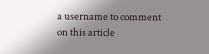a username to comment on this article